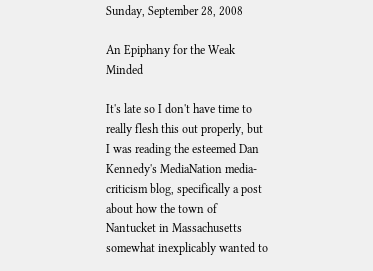Sunday, September 28, 2008

An Epiphany for the Weak Minded

It's late so I don't have time to really flesh this out properly, but I was reading the esteemed Dan Kennedy's MediaNation media-criticism blog, specifically a post about how the town of Nantucket in Massachusetts somewhat inexplicably wanted to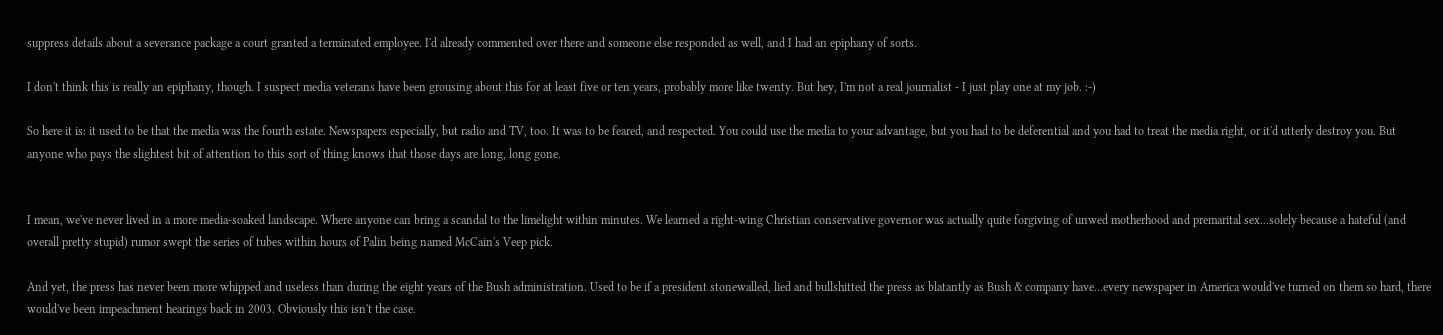suppress details about a severance package a court granted a terminated employee. I'd already commented over there and someone else responded as well, and I had an epiphany of sorts.

I don't think this is really an epiphany, though. I suspect media veterans have been grousing about this for at least five or ten years, probably more like twenty. But hey, I'm not a real journalist - I just play one at my job. :-)

So here it is: it used to be that the media was the fourth estate. Newspapers especially, but radio and TV, too. It was to be feared, and respected. You could use the media to your advantage, but you had to be deferential and you had to treat the media right, or it'd utterly destroy you. But anyone who pays the slightest bit of attention to this sort of thing knows that those days are long, long gone.


I mean, we've never lived in a more media-soaked landscape. Where anyone can bring a scandal to the limelight within minutes. We learned a right-wing Christian conservative governor was actually quite forgiving of unwed motherhood and premarital sex...solely because a hateful (and overall pretty stupid) rumor swept the series of tubes within hours of Palin being named McCain's Veep pick.

And yet, the press has never been more whipped and useless than during the eight years of the Bush administration. Used to be if a president stonewalled, lied and bullshitted the press as blatantly as Bush & company have...every newspaper in America would've turned on them so hard, there would've been impeachment hearings back in 2003. Obviously this isn't the case.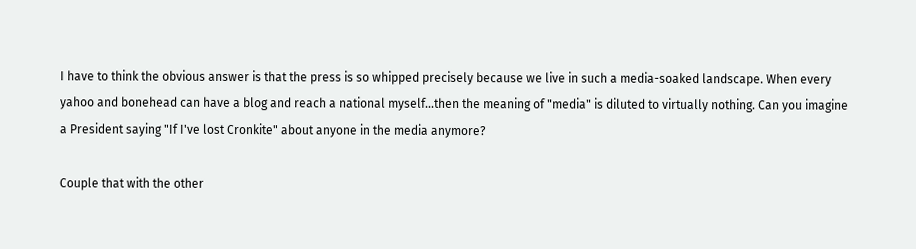I have to think the obvious answer is that the press is so whipped precisely because we live in such a media-soaked landscape. When every yahoo and bonehead can have a blog and reach a national myself...then the meaning of "media" is diluted to virtually nothing. Can you imagine a President saying "If I've lost Cronkite" about anyone in the media anymore?

Couple that with the other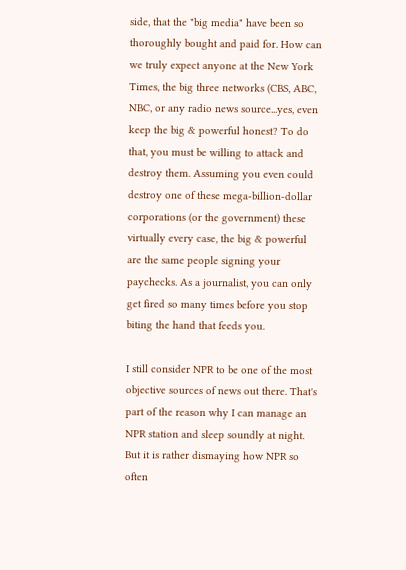side, that the "big media" have been so thoroughly bought and paid for. How can we truly expect anyone at the New York Times, the big three networks (CBS, ABC, NBC, or any radio news source...yes, even keep the big & powerful honest? To do that, you must be willing to attack and destroy them. Assuming you even could destroy one of these mega-billion-dollar corporations (or the government) these virtually every case, the big & powerful are the same people signing your paychecks. As a journalist, you can only get fired so many times before you stop biting the hand that feeds you.

I still consider NPR to be one of the most objective sources of news out there. That's part of the reason why I can manage an NPR station and sleep soundly at night. But it is rather dismaying how NPR so often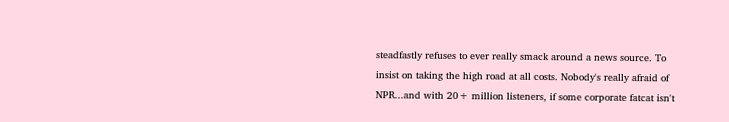steadfastly refuses to ever really smack around a news source. To insist on taking the high road at all costs. Nobody's really afraid of NPR...and with 20+ million listeners, if some corporate fatcat isn't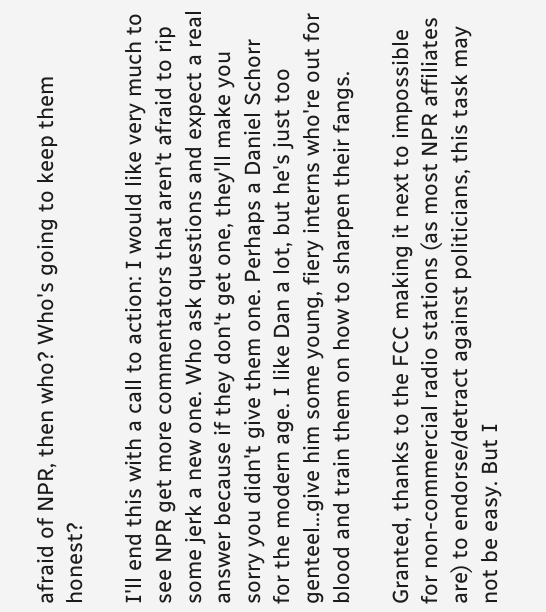afraid of NPR, then who? Who's going to keep them honest?

I'll end this with a call to action: I would like very much to see NPR get more commentators that aren't afraid to rip some jerk a new one. Who ask questions and expect a real answer because if they don't get one, they'll make you sorry you didn't give them one. Perhaps a Daniel Schorr for the modern age. I like Dan a lot, but he's just too genteel...give him some young, fiery interns who're out for blood and train them on how to sharpen their fangs.

Granted, thanks to the FCC making it next to impossible for non-commercial radio stations (as most NPR affiliates are) to endorse/detract against politicians, this task may not be easy. But I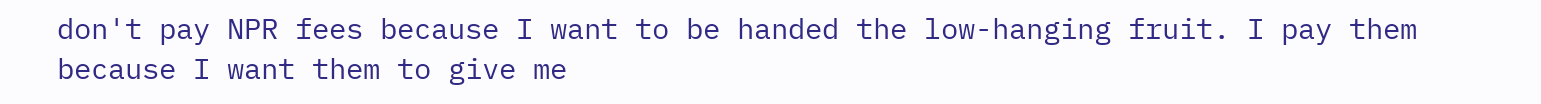don't pay NPR fees because I want to be handed the low-hanging fruit. I pay them because I want them to give me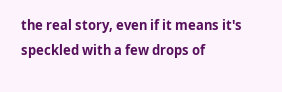the real story, even if it means it's speckled with a few drops of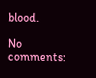blood.

No comments: